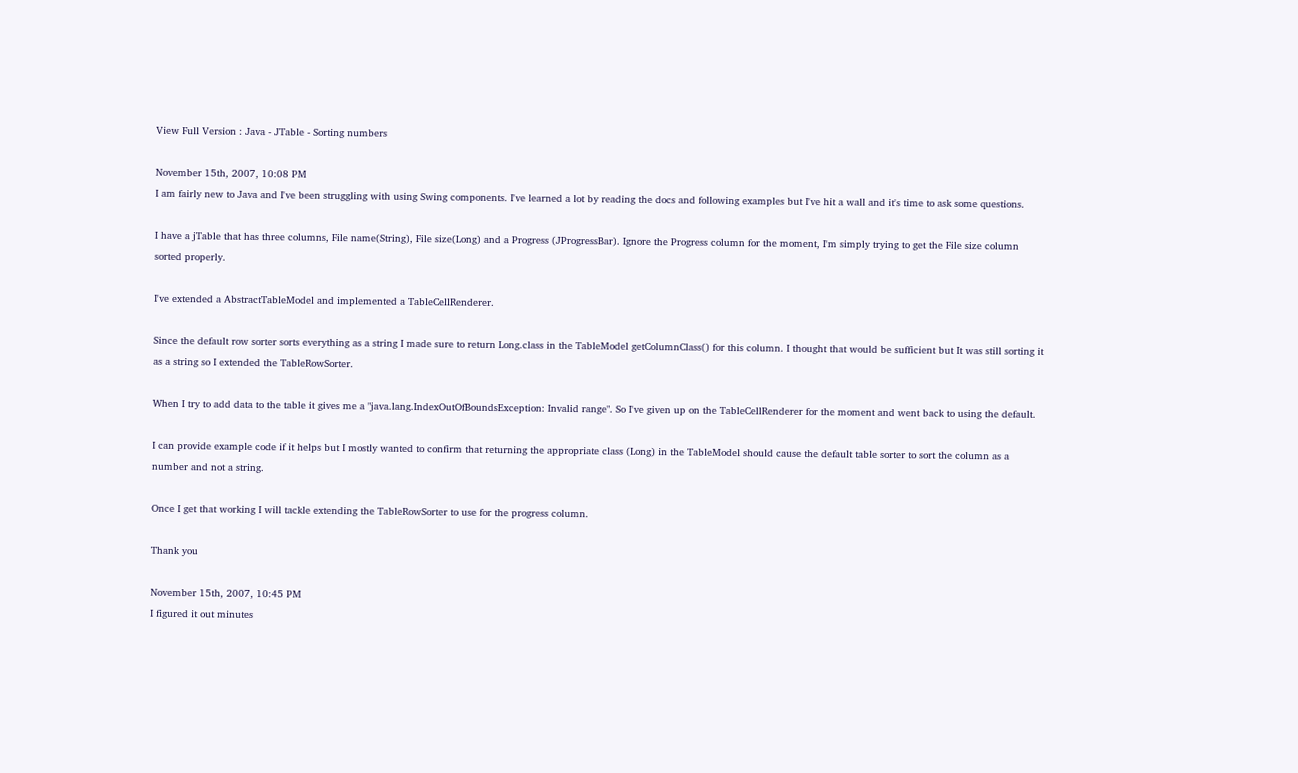View Full Version : Java - JTable - Sorting numbers

November 15th, 2007, 10:08 PM
I am fairly new to Java and I've been struggling with using Swing components. I've learned a lot by reading the docs and following examples but I've hit a wall and it's time to ask some questions.

I have a jTable that has three columns, File name(String), File size(Long) and a Progress (JProgressBar). Ignore the Progress column for the moment, I'm simply trying to get the File size column sorted properly.

I've extended a AbstractTableModel and implemented a TableCellRenderer.

Since the default row sorter sorts everything as a string I made sure to return Long.class in the TableModel getColumnClass() for this column. I thought that would be sufficient but It was still sorting it as a string so I extended the TableRowSorter.

When I try to add data to the table it gives me a "java.lang.IndexOutOfBoundsException: Invalid range". So I've given up on the TableCellRenderer for the moment and went back to using the default.

I can provide example code if it helps but I mostly wanted to confirm that returning the appropriate class (Long) in the TableModel should cause the default table sorter to sort the column as a number and not a string.

Once I get that working I will tackle extending the TableRowSorter to use for the progress column.

Thank you

November 15th, 2007, 10:45 PM
I figured it out minutes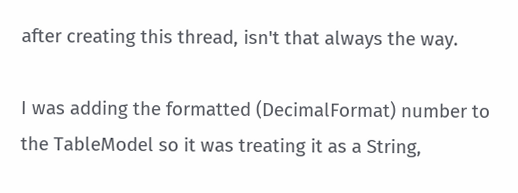after creating this thread, isn't that always the way.

I was adding the formatted (DecimalFormat) number to the TableModel so it was treating it as a String,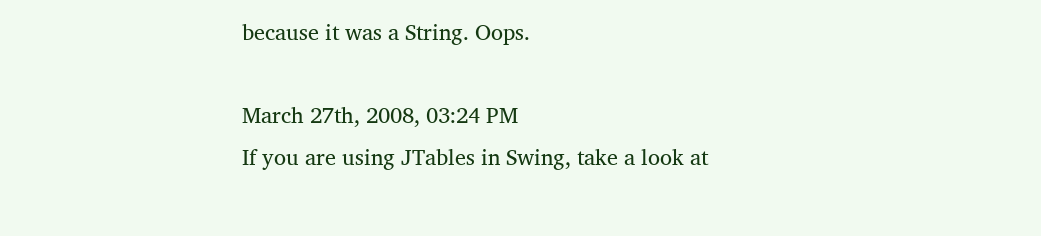because it was a String. Oops.

March 27th, 2008, 03:24 PM
If you are using JTables in Swing, take a look at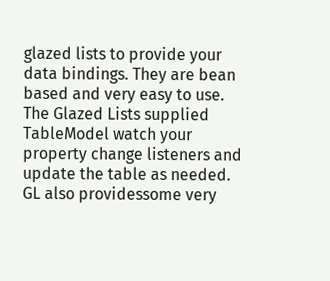glazed lists to provide your data bindings. They are bean based and very easy to use. The Glazed Lists supplied TableModel watch your property change listeners and update the table as needed. GL also providessome very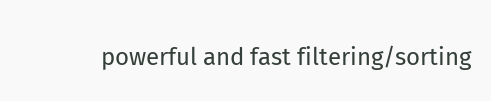powerful and fast filtering/sorting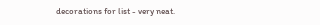decorations for list - very neat.